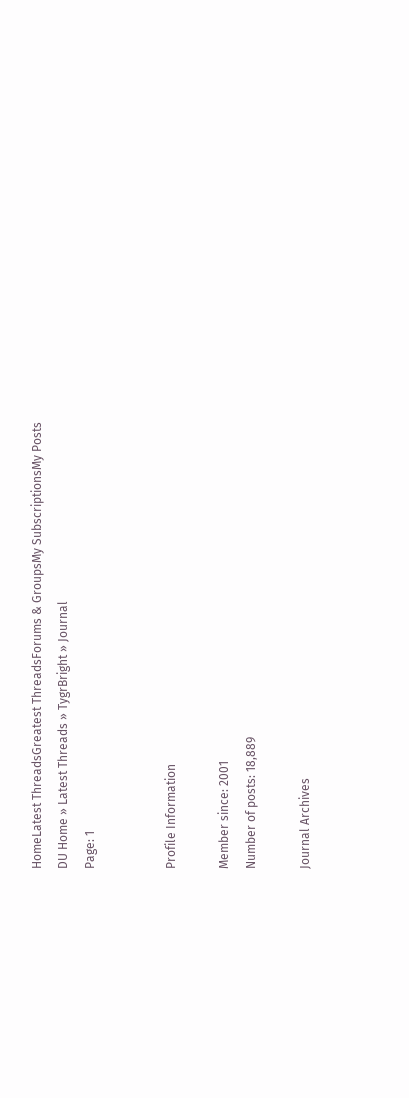HomeLatest ThreadsGreatest ThreadsForums & GroupsMy SubscriptionsMy Posts
DU Home » Latest Threads » TygrBright » Journal
Page: 1


Profile Information

Member since: 2001
Number of posts: 18,889

Journal Archives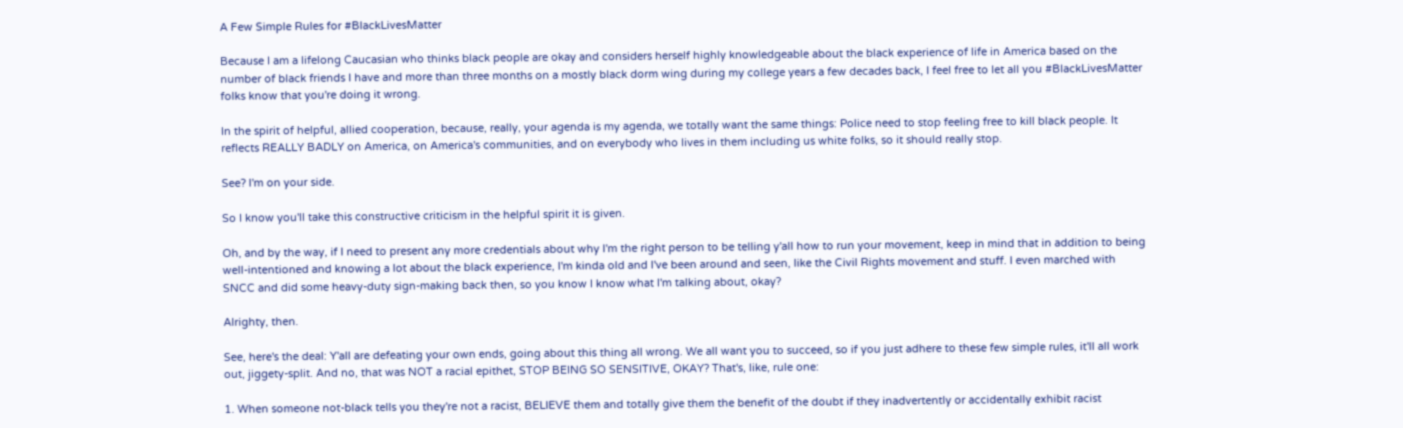A Few Simple Rules for #BlackLivesMatter

Because I am a lifelong Caucasian who thinks black people are okay and considers herself highly knowledgeable about the black experience of life in America based on the number of black friends I have and more than three months on a mostly black dorm wing during my college years a few decades back, I feel free to let all you #BlackLivesMatter folks know that you're doing it wrong.

In the spirit of helpful, allied cooperation, because, really, your agenda is my agenda, we totally want the same things: Police need to stop feeling free to kill black people. It reflects REALLY BADLY on America, on America's communities, and on everybody who lives in them including us white folks, so it should really stop.

See? I'm on your side.

So I know you'll take this constructive criticism in the helpful spirit it is given.

Oh, and by the way, if I need to present any more credentials about why I'm the right person to be telling y'all how to run your movement, keep in mind that in addition to being well-intentioned and knowing a lot about the black experience, I'm kinda old and I've been around and seen, like the Civil Rights movement and stuff. I even marched with SNCC and did some heavy-duty sign-making back then, so you know I know what I'm talking about, okay?

Alrighty, then.

See, here's the deal: Y'all are defeating your own ends, going about this thing all wrong. We all want you to succeed, so if you just adhere to these few simple rules, it'll all work out, jiggety-split. And no, that was NOT a racial epithet, STOP BEING SO SENSITIVE, OKAY? That's, like, rule one:

1. When someone not-black tells you they're not a racist, BELIEVE them and totally give them the benefit of the doubt if they inadvertently or accidentally exhibit racist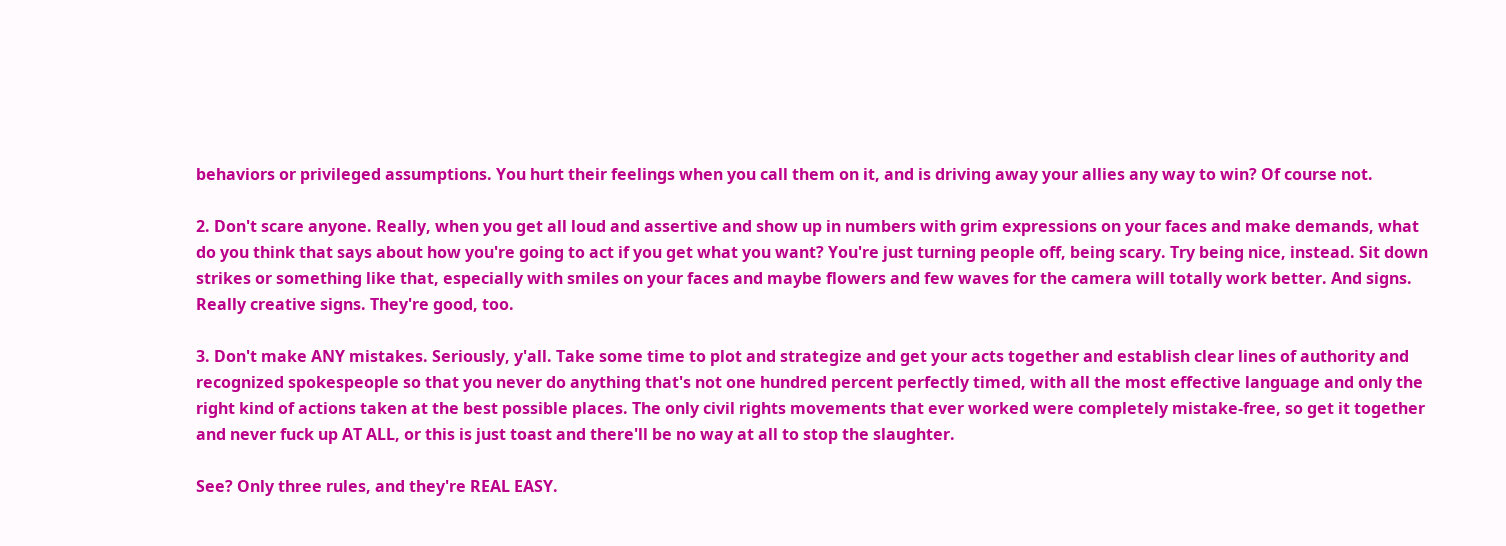behaviors or privileged assumptions. You hurt their feelings when you call them on it, and is driving away your allies any way to win? Of course not.

2. Don't scare anyone. Really, when you get all loud and assertive and show up in numbers with grim expressions on your faces and make demands, what do you think that says about how you're going to act if you get what you want? You're just turning people off, being scary. Try being nice, instead. Sit down strikes or something like that, especially with smiles on your faces and maybe flowers and few waves for the camera will totally work better. And signs. Really creative signs. They're good, too.

3. Don't make ANY mistakes. Seriously, y'all. Take some time to plot and strategize and get your acts together and establish clear lines of authority and recognized spokespeople so that you never do anything that's not one hundred percent perfectly timed, with all the most effective language and only the right kind of actions taken at the best possible places. The only civil rights movements that ever worked were completely mistake-free, so get it together and never fuck up AT ALL, or this is just toast and there'll be no way at all to stop the slaughter.

See? Only three rules, and they're REAL EASY.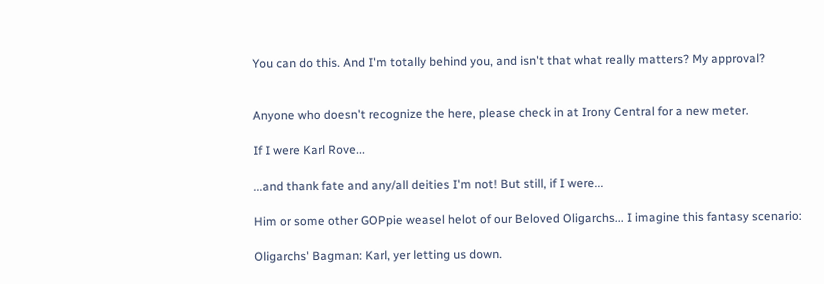You can do this. And I'm totally behind you, and isn't that what really matters? My approval?


Anyone who doesn't recognize the here, please check in at Irony Central for a new meter.

If I were Karl Rove...

...and thank fate and any/all deities I'm not! But still, if I were...

Him or some other GOPpie weasel helot of our Beloved Oligarchs... I imagine this fantasy scenario:

Oligarchs' Bagman: Karl, yer letting us down.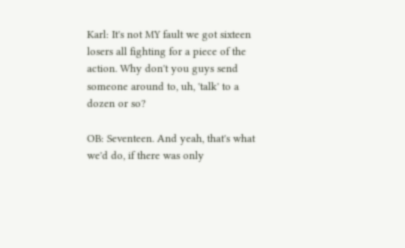Karl: It's not MY fault we got sixteen losers all fighting for a piece of the action. Why don't you guys send someone around to, uh, 'talk' to a dozen or so?

OB: Seventeen. And yeah, that's what we'd do, if there was only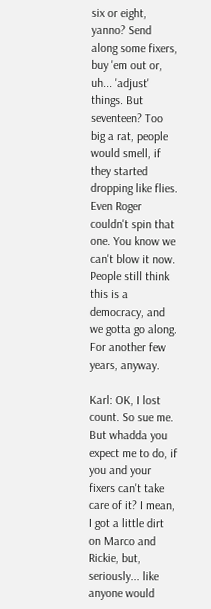six or eight, yanno? Send along some fixers, buy 'em out or, uh... 'adjust' things. But seventeen? Too big a rat, people would smell, if they started dropping like flies. Even Roger couldn't spin that one. You know we can't blow it now. People still think this is a democracy, and we gotta go along. For another few years, anyway.

Karl: OK, I lost count. So sue me. But whadda you expect me to do, if you and your fixers can't take care of it? I mean, I got a little dirt on Marco and Rickie, but, seriously... like anyone would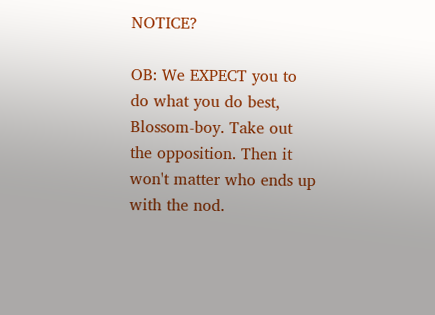NOTICE?

OB: We EXPECT you to do what you do best, Blossom-boy. Take out the opposition. Then it won't matter who ends up with the nod.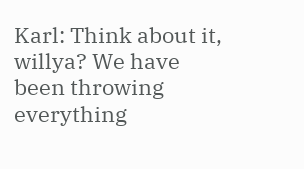Karl: Think about it, willya? We have been throwing everything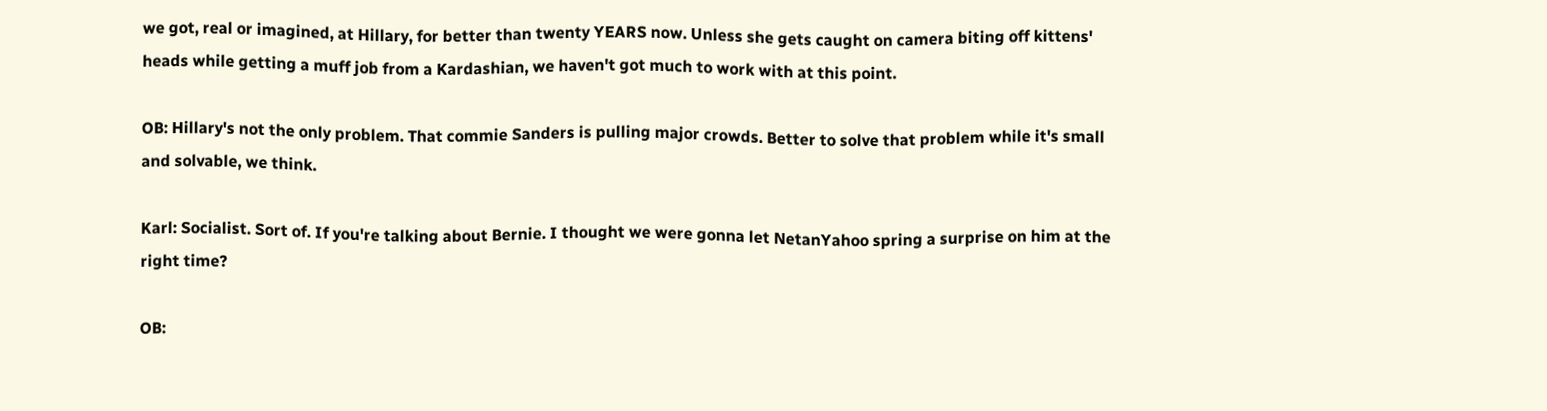we got, real or imagined, at Hillary, for better than twenty YEARS now. Unless she gets caught on camera biting off kittens' heads while getting a muff job from a Kardashian, we haven't got much to work with at this point.

OB: Hillary's not the only problem. That commie Sanders is pulling major crowds. Better to solve that problem while it's small and solvable, we think.

Karl: Socialist. Sort of. If you're talking about Bernie. I thought we were gonna let NetanYahoo spring a surprise on him at the right time?

OB: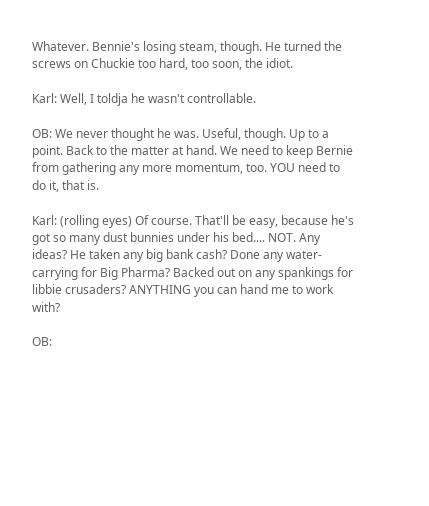Whatever. Bennie's losing steam, though. He turned the screws on Chuckie too hard, too soon, the idiot.

Karl: Well, I toldja he wasn't controllable.

OB: We never thought he was. Useful, though. Up to a point. Back to the matter at hand. We need to keep Bernie from gathering any more momentum, too. YOU need to do it, that is.

Karl: (rolling eyes) Of course. That'll be easy, because he's got so many dust bunnies under his bed.... NOT. Any ideas? He taken any big bank cash? Done any water-carrying for Big Pharma? Backed out on any spankings for libbie crusaders? ANYTHING you can hand me to work with?

OB: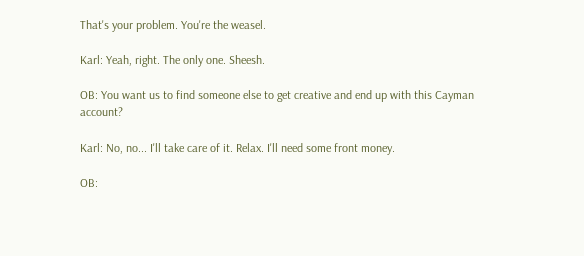That's your problem. You're the weasel.

Karl: Yeah, right. The only one. Sheesh.

OB: You want us to find someone else to get creative and end up with this Cayman account?

Karl: No, no... I'll take care of it. Relax. I'll need some front money.

OB: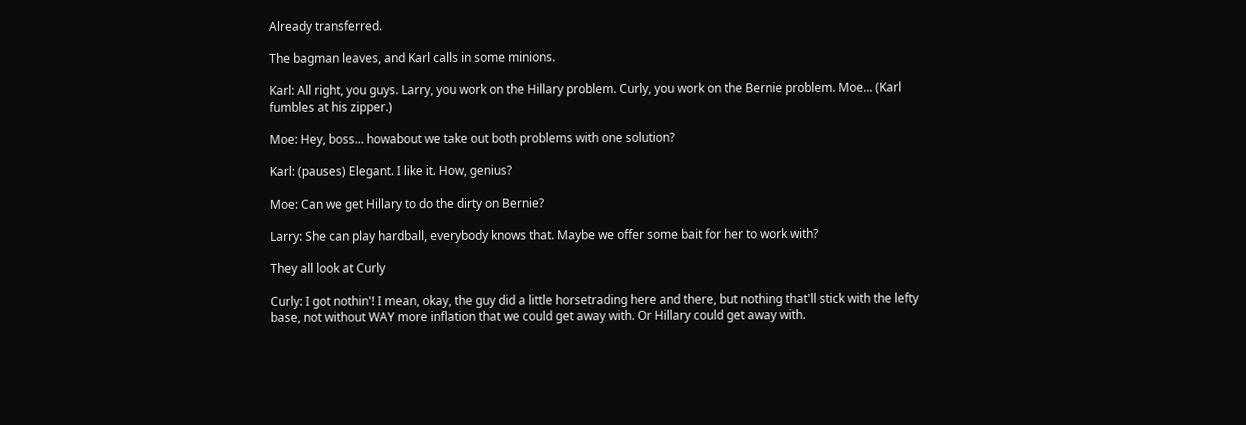Already transferred.

The bagman leaves, and Karl calls in some minions.

Karl: All right, you guys. Larry, you work on the Hillary problem. Curly, you work on the Bernie problem. Moe... (Karl fumbles at his zipper.)

Moe: Hey, boss... howabout we take out both problems with one solution?

Karl: (pauses) Elegant. I like it. How, genius?

Moe: Can we get Hillary to do the dirty on Bernie?

Larry: She can play hardball, everybody knows that. Maybe we offer some bait for her to work with?

They all look at Curly

Curly: I got nothin'! I mean, okay, the guy did a little horsetrading here and there, but nothing that'll stick with the lefty base, not without WAY more inflation that we could get away with. Or Hillary could get away with.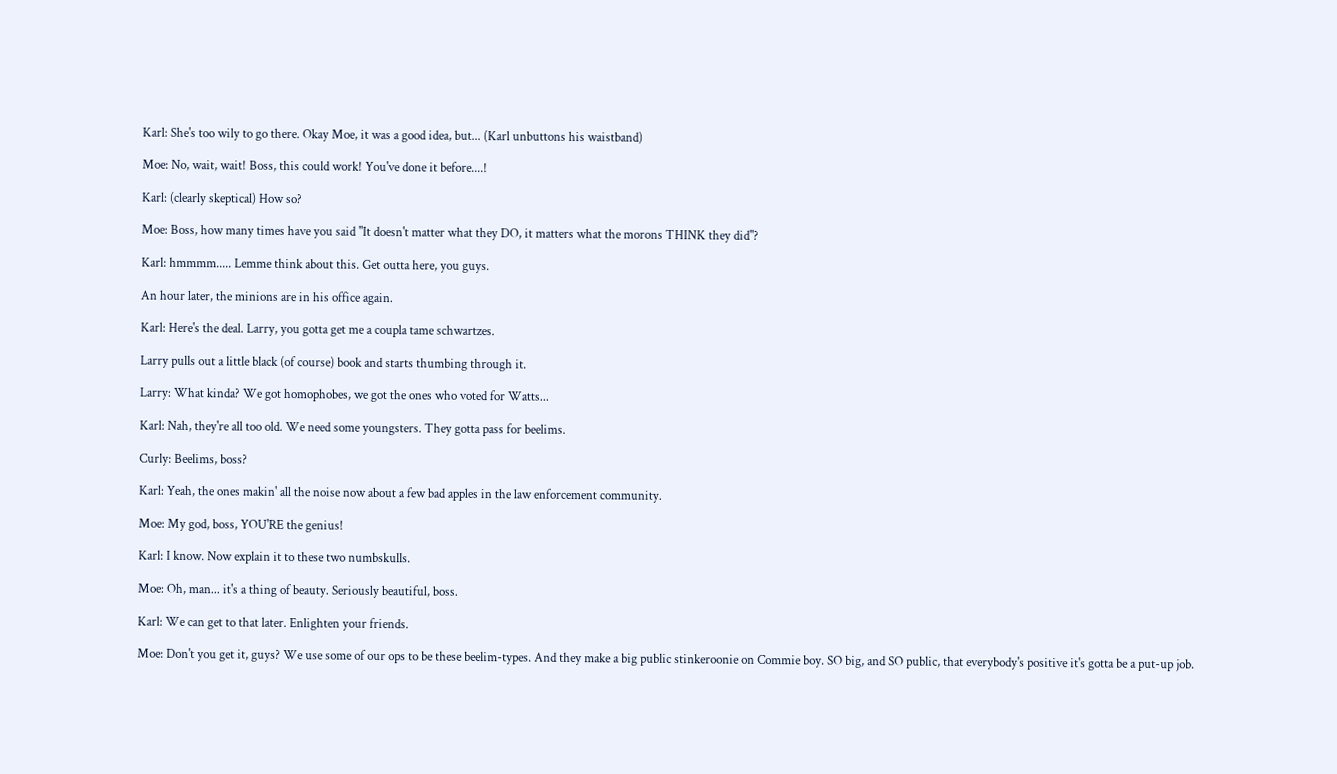Karl: She's too wily to go there. Okay Moe, it was a good idea, but... (Karl unbuttons his waistband)

Moe: No, wait, wait! Boss, this could work! You've done it before....!

Karl: (clearly skeptical) How so?

Moe: Boss, how many times have you said "It doesn't matter what they DO, it matters what the morons THINK they did"?

Karl: hmmmm..... Lemme think about this. Get outta here, you guys.

An hour later, the minions are in his office again.

Karl: Here's the deal. Larry, you gotta get me a coupla tame schwartzes.

Larry pulls out a little black (of course) book and starts thumbing through it.

Larry: What kinda? We got homophobes, we got the ones who voted for Watts...

Karl: Nah, they're all too old. We need some youngsters. They gotta pass for beelims.

Curly: Beelims, boss?

Karl: Yeah, the ones makin' all the noise now about a few bad apples in the law enforcement community.

Moe: My god, boss, YOU'RE the genius!

Karl: I know. Now explain it to these two numbskulls.

Moe: Oh, man... it's a thing of beauty. Seriously beautiful, boss.

Karl: We can get to that later. Enlighten your friends.

Moe: Don't you get it, guys? We use some of our ops to be these beelim-types. And they make a big public stinkeroonie on Commie boy. SO big, and SO public, that everybody's positive it's gotta be a put-up job.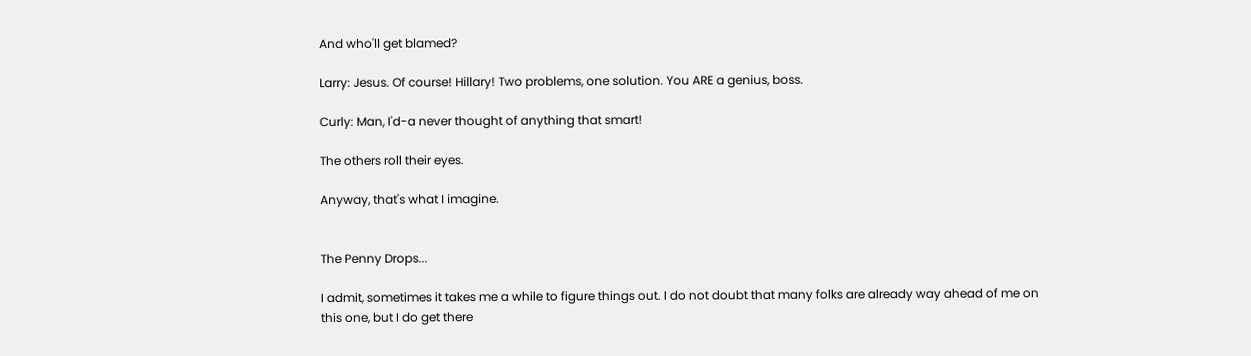And who'll get blamed?

Larry: Jesus. Of course! Hillary! Two problems, one solution. You ARE a genius, boss.

Curly: Man, I'd-a never thought of anything that smart!

The others roll their eyes.

Anyway, that's what I imagine.


The Penny Drops...

I admit, sometimes it takes me a while to figure things out. I do not doubt that many folks are already way ahead of me on this one, but I do get there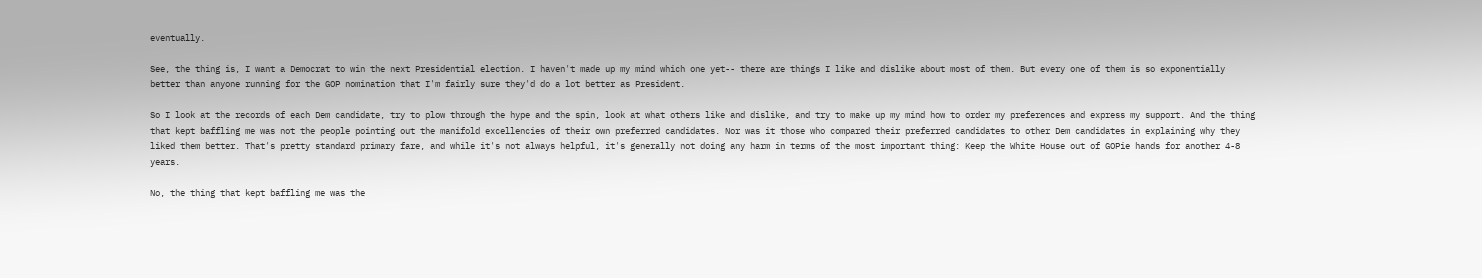eventually.

See, the thing is, I want a Democrat to win the next Presidential election. I haven't made up my mind which one yet-- there are things I like and dislike about most of them. But every one of them is so exponentially better than anyone running for the GOP nomination that I'm fairly sure they'd do a lot better as President.

So I look at the records of each Dem candidate, try to plow through the hype and the spin, look at what others like and dislike, and try to make up my mind how to order my preferences and express my support. And the thing that kept baffling me was not the people pointing out the manifold excellencies of their own preferred candidates. Nor was it those who compared their preferred candidates to other Dem candidates in explaining why they liked them better. That's pretty standard primary fare, and while it's not always helpful, it's generally not doing any harm in terms of the most important thing: Keep the White House out of GOPie hands for another 4-8 years.

No, the thing that kept baffling me was the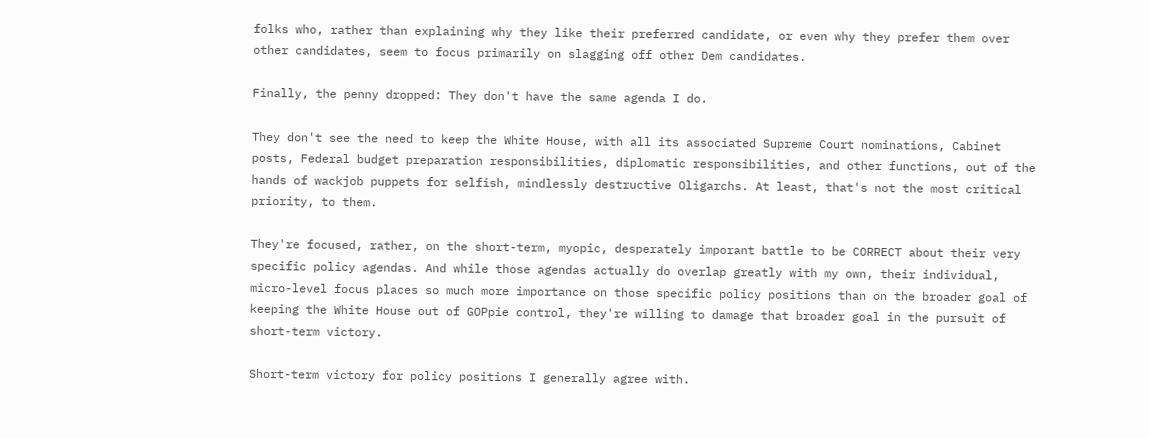folks who, rather than explaining why they like their preferred candidate, or even why they prefer them over other candidates, seem to focus primarily on slagging off other Dem candidates.

Finally, the penny dropped: They don't have the same agenda I do.

They don't see the need to keep the White House, with all its associated Supreme Court nominations, Cabinet posts, Federal budget preparation responsibilities, diplomatic responsibilities, and other functions, out of the hands of wackjob puppets for selfish, mindlessly destructive Oligarchs. At least, that's not the most critical priority, to them.

They're focused, rather, on the short-term, myopic, desperately imporant battle to be CORRECT about their very specific policy agendas. And while those agendas actually do overlap greatly with my own, their individual, micro-level focus places so much more importance on those specific policy positions than on the broader goal of keeping the White House out of GOPpie control, they're willing to damage that broader goal in the pursuit of short-term victory.

Short-term victory for policy positions I generally agree with.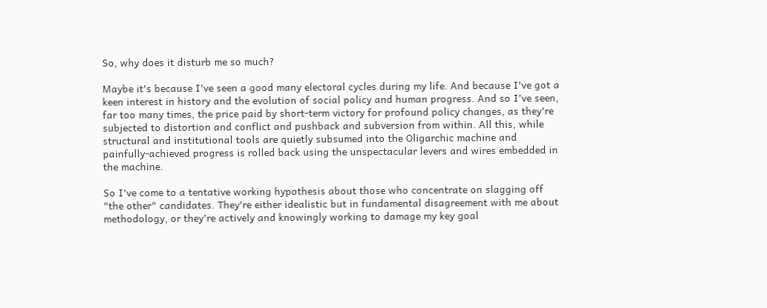So, why does it disturb me so much?

Maybe it's because I've seen a good many electoral cycles during my life. And because I've got a keen interest in history and the evolution of social policy and human progress. And so I've seen, far too many times, the price paid by short-term victory for profound policy changes, as they're subjected to distortion and conflict and pushback and subversion from within. All this, while structural and institutional tools are quietly subsumed into the Oligarchic machine and painfully-achieved progress is rolled back using the unspectacular levers and wires embedded in the machine.

So I've come to a tentative working hypothesis about those who concentrate on slagging off "the other" candidates. They're either idealistic but in fundamental disagreement with me about methodology, or they're actively and knowingly working to damage my key goal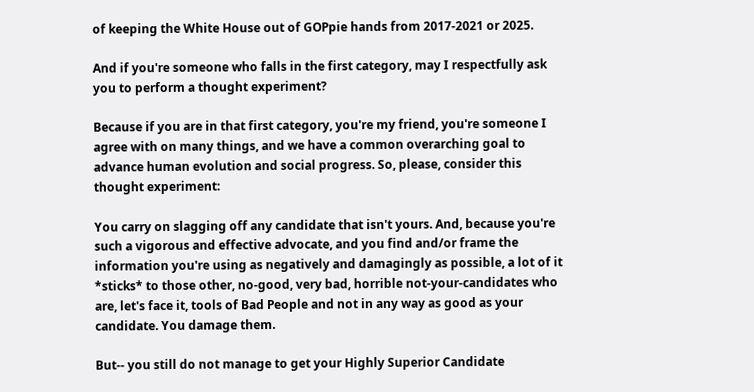of keeping the White House out of GOPpie hands from 2017-2021 or 2025.

And if you're someone who falls in the first category, may I respectfully ask you to perform a thought experiment?

Because if you are in that first category, you're my friend, you're someone I agree with on many things, and we have a common overarching goal to advance human evolution and social progress. So, please, consider this thought experiment:

You carry on slagging off any candidate that isn't yours. And, because you're such a vigorous and effective advocate, and you find and/or frame the information you're using as negatively and damagingly as possible, a lot of it *sticks* to those other, no-good, very bad, horrible not-your-candidates who are, let's face it, tools of Bad People and not in any way as good as your candidate. You damage them.

But-- you still do not manage to get your Highly Superior Candidate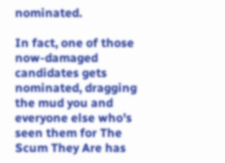nominated.

In fact, one of those now-damaged candidates gets nominated, dragging the mud you and everyone else who's seen them for The Scum They Are has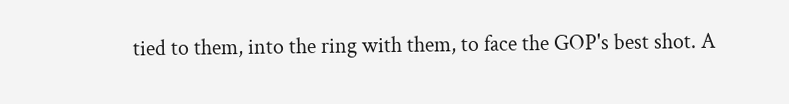tied to them, into the ring with them, to face the GOP's best shot. A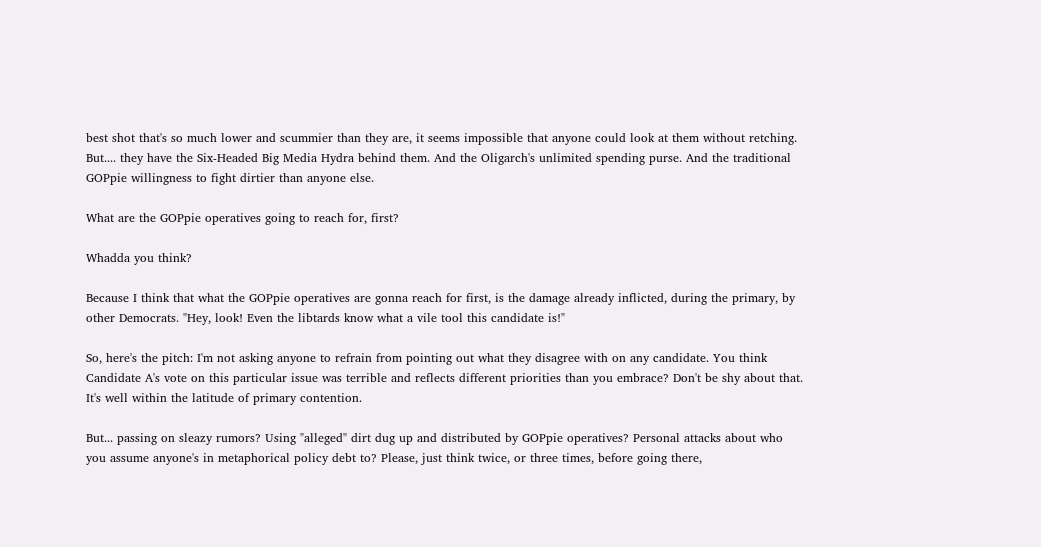best shot that's so much lower and scummier than they are, it seems impossible that anyone could look at them without retching. But.... they have the Six-Headed Big Media Hydra behind them. And the Oligarch's unlimited spending purse. And the traditional GOPpie willingness to fight dirtier than anyone else.

What are the GOPpie operatives going to reach for, first?

Whadda you think?

Because I think that what the GOPpie operatives are gonna reach for first, is the damage already inflicted, during the primary, by other Democrats. "Hey, look! Even the libtards know what a vile tool this candidate is!"

So, here's the pitch: I'm not asking anyone to refrain from pointing out what they disagree with on any candidate. You think Candidate A's vote on this particular issue was terrible and reflects different priorities than you embrace? Don't be shy about that. It's well within the latitude of primary contention.

But... passing on sleazy rumors? Using "alleged" dirt dug up and distributed by GOPpie operatives? Personal attacks about who you assume anyone's in metaphorical policy debt to? Please, just think twice, or three times, before going there,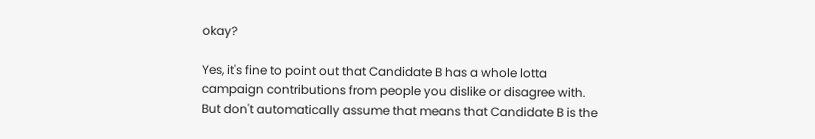okay?

Yes, it's fine to point out that Candidate B has a whole lotta campaign contributions from people you dislike or disagree with. But don't automatically assume that means that Candidate B is the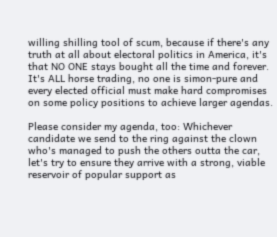willing shilling tool of scum, because if there's any truth at all about electoral politics in America, it's that NO ONE stays bought all the time and forever. It's ALL horse trading, no one is simon-pure and every elected official must make hard compromises on some policy positions to achieve larger agendas.

Please consider my agenda, too: Whichever candidate we send to the ring against the clown who's managed to push the others outta the car, let's try to ensure they arrive with a strong, viable reservoir of popular support as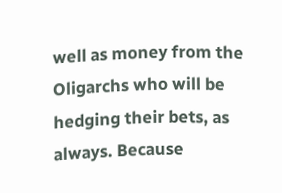well as money from the Oligarchs who will be hedging their bets, as always. Because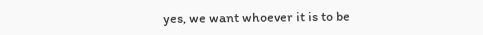yes, we want whoever it is to be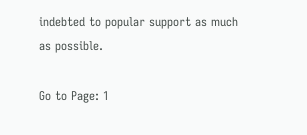indebted to popular support as much as possible.

Go to Page: 1